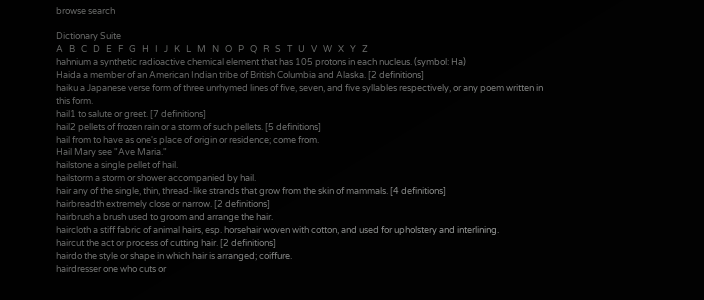browse search

Dictionary Suite
A   B   C   D   E   F   G   H   I   J   K   L   M   N   O   P   Q   R   S   T   U   V   W   X   Y   Z
hahnium a synthetic radioactive chemical element that has 105 protons in each nucleus. (symbol: Ha)
Haida a member of an American Indian tribe of British Columbia and Alaska. [2 definitions]
haiku a Japanese verse form of three unrhymed lines of five, seven, and five syllables respectively, or any poem written in this form.
hail1 to salute or greet. [7 definitions]
hail2 pellets of frozen rain or a storm of such pellets. [5 definitions]
hail from to have as one's place of origin or residence; come from.
Hail Mary see "Ave Maria."
hailstone a single pellet of hail.
hailstorm a storm or shower accompanied by hail.
hair any of the single, thin, thread-like strands that grow from the skin of mammals. [4 definitions]
hairbreadth extremely close or narrow. [2 definitions]
hairbrush a brush used to groom and arrange the hair.
haircloth a stiff fabric of animal hairs, esp. horsehair woven with cotton, and used for upholstery and interlining.
haircut the act or process of cutting hair. [2 definitions]
hairdo the style or shape in which hair is arranged; coiffure.
hairdresser one who cuts or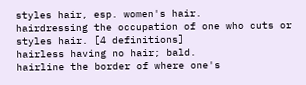styles hair, esp. women's hair.
hairdressing the occupation of one who cuts or styles hair. [4 definitions]
hairless having no hair; bald.
hairline the border of where one's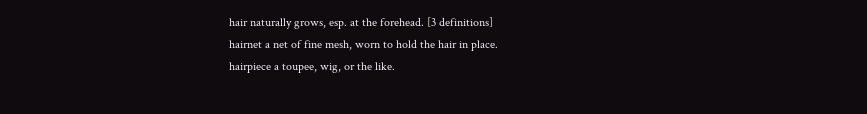hair naturally grows, esp. at the forehead. [3 definitions]
hairnet a net of fine mesh, worn to hold the hair in place.
hairpiece a toupee, wig, or the like.